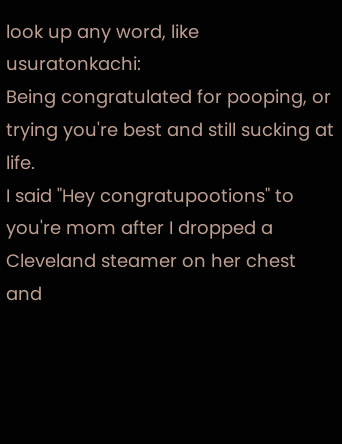look up any word, like usuratonkachi:
Being congratulated for pooping, or trying you're best and still sucking at life.
I said "Hey congratupootions" to you're mom after I dropped a Cleveland steamer on her chest and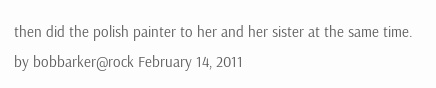then did the polish painter to her and her sister at the same time.
by bobbarker@rock February 14, 2011